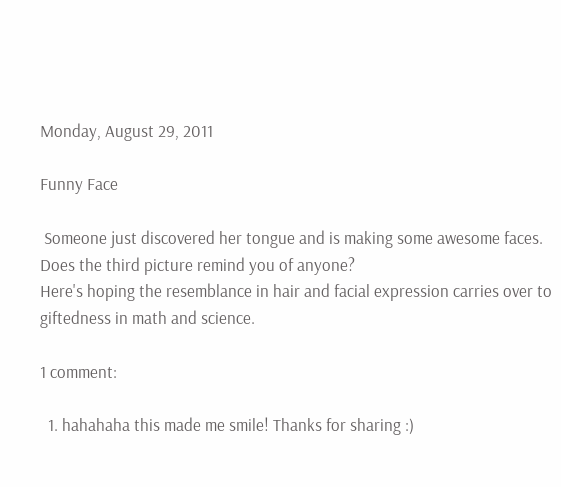Monday, August 29, 2011

Funny Face

 Someone just discovered her tongue and is making some awesome faces.
Does the third picture remind you of anyone?
Here's hoping the resemblance in hair and facial expression carries over to giftedness in math and science.

1 comment:

  1. hahahaha this made me smile! Thanks for sharing :)